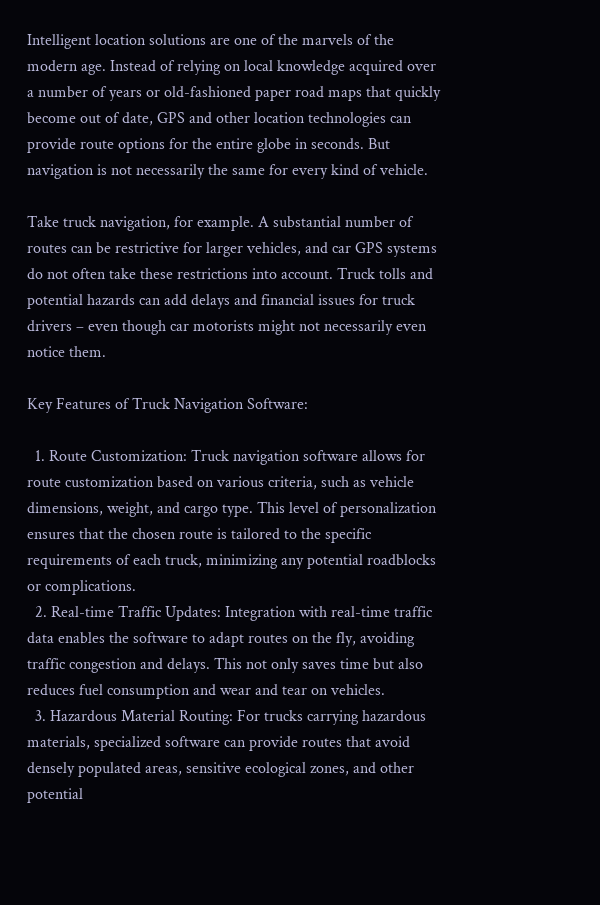Intelligent location solutions are one of the marvels of the modern age. Instead of relying on local knowledge acquired over a number of years or old-fashioned paper road maps that quickly become out of date, GPS and other location technologies can provide route options for the entire globe in seconds. But navigation is not necessarily the same for every kind of vehicle.

Take truck navigation, for example. A substantial number of routes can be restrictive for larger vehicles, and car GPS systems do not often take these restrictions into account. Truck tolls and potential hazards can add delays and financial issues for truck drivers – even though car motorists might not necessarily even notice them.

Key Features of Truck Navigation Software:

  1. Route Customization: Truck navigation software allows for route customization based on various criteria, such as vehicle dimensions, weight, and cargo type. This level of personalization ensures that the chosen route is tailored to the specific requirements of each truck, minimizing any potential roadblocks or complications.
  2. Real-time Traffic Updates: Integration with real-time traffic data enables the software to adapt routes on the fly, avoiding traffic congestion and delays. This not only saves time but also reduces fuel consumption and wear and tear on vehicles.
  3. Hazardous Material Routing: For trucks carrying hazardous materials, specialized software can provide routes that avoid densely populated areas, sensitive ecological zones, and other potential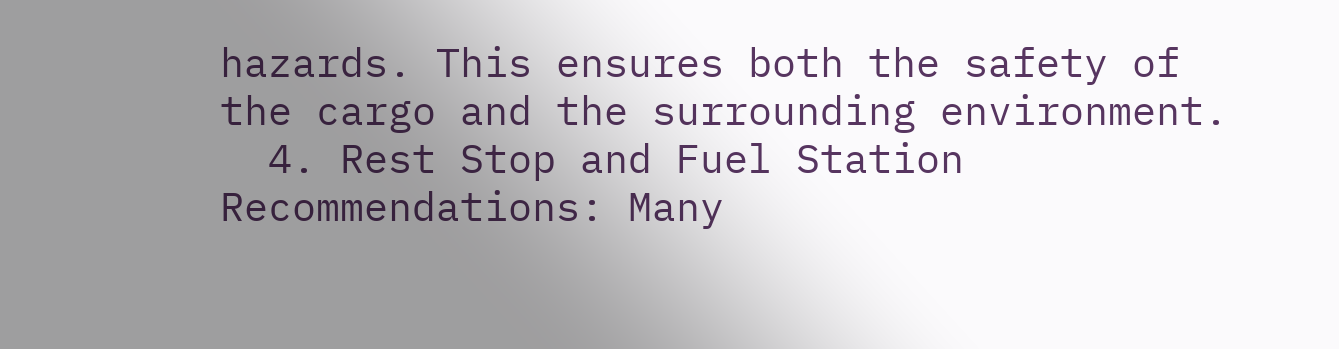hazards. This ensures both the safety of the cargo and the surrounding environment.
  4. Rest Stop and Fuel Station Recommendations: Many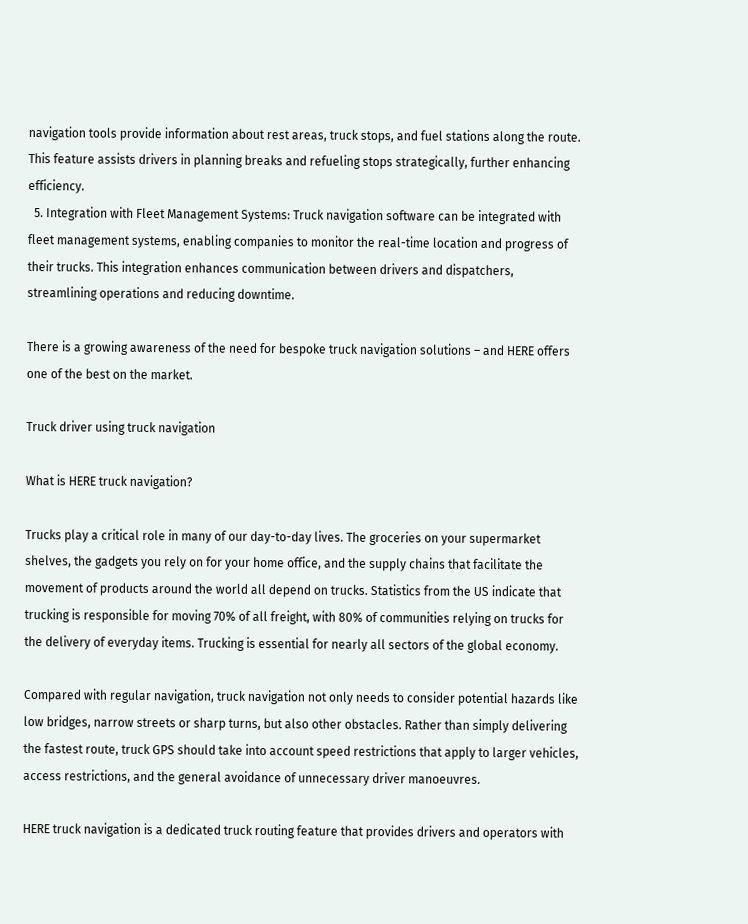navigation tools provide information about rest areas, truck stops, and fuel stations along the route. This feature assists drivers in planning breaks and refueling stops strategically, further enhancing efficiency.
  5. Integration with Fleet Management Systems: Truck navigation software can be integrated with fleet management systems, enabling companies to monitor the real-time location and progress of their trucks. This integration enhances communication between drivers and dispatchers, streamlining operations and reducing downtime.

There is a growing awareness of the need for bespoke truck navigation solutions – and HERE offers one of the best on the market.

Truck driver using truck navigation

What is HERE truck navigation?

Trucks play a critical role in many of our day-to-day lives. The groceries on your supermarket shelves, the gadgets you rely on for your home office, and the supply chains that facilitate the movement of products around the world all depend on trucks. Statistics from the US indicate that trucking is responsible for moving 70% of all freight, with 80% of communities relying on trucks for the delivery of everyday items. Trucking is essential for nearly all sectors of the global economy.

Compared with regular navigation, truck navigation not only needs to consider potential hazards like low bridges, narrow streets or sharp turns, but also other obstacles. Rather than simply delivering the fastest route, truck GPS should take into account speed restrictions that apply to larger vehicles, access restrictions, and the general avoidance of unnecessary driver manoeuvres.

HERE truck navigation is a dedicated truck routing feature that provides drivers and operators with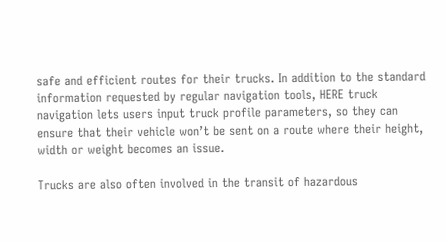safe and efficient routes for their trucks. In addition to the standard information requested by regular navigation tools, HERE truck navigation lets users input truck profile parameters, so they can ensure that their vehicle won’t be sent on a route where their height, width or weight becomes an issue.

Trucks are also often involved in the transit of hazardous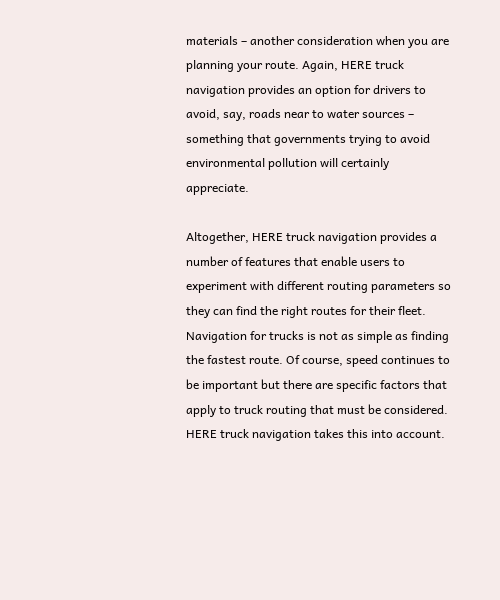materials – another consideration when you are planning your route. Again, HERE truck navigation provides an option for drivers to avoid, say, roads near to water sources – something that governments trying to avoid environmental pollution will certainly appreciate.

Altogether, HERE truck navigation provides a number of features that enable users to experiment with different routing parameters so they can find the right routes for their fleet. Navigation for trucks is not as simple as finding the fastest route. Of course, speed continues to be important but there are specific factors that apply to truck routing that must be considered. HERE truck navigation takes this into account.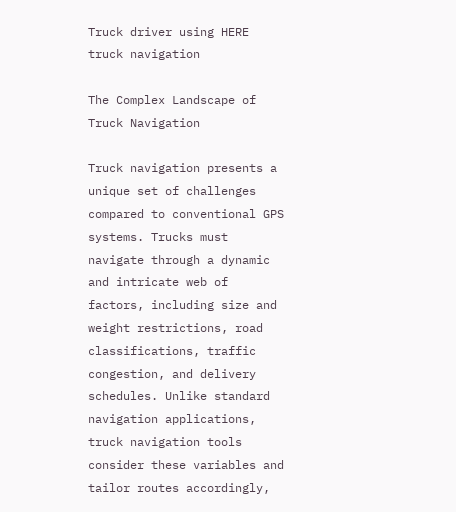Truck driver using HERE truck navigation

The Complex Landscape of Truck Navigation

Truck navigation presents a unique set of challenges compared to conventional GPS systems. Trucks must navigate through a dynamic and intricate web of factors, including size and weight restrictions, road classifications, traffic congestion, and delivery schedules. Unlike standard navigation applications, truck navigation tools consider these variables and tailor routes accordingly,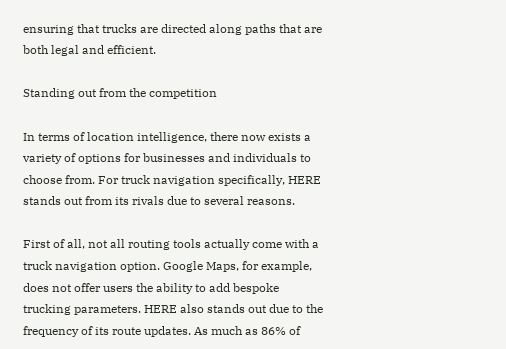ensuring that trucks are directed along paths that are both legal and efficient.

Standing out from the competition

In terms of location intelligence, there now exists a variety of options for businesses and individuals to choose from. For truck navigation specifically, HERE stands out from its rivals due to several reasons.

First of all, not all routing tools actually come with a truck navigation option. Google Maps, for example, does not offer users the ability to add bespoke trucking parameters. HERE also stands out due to the frequency of its route updates. As much as 86% of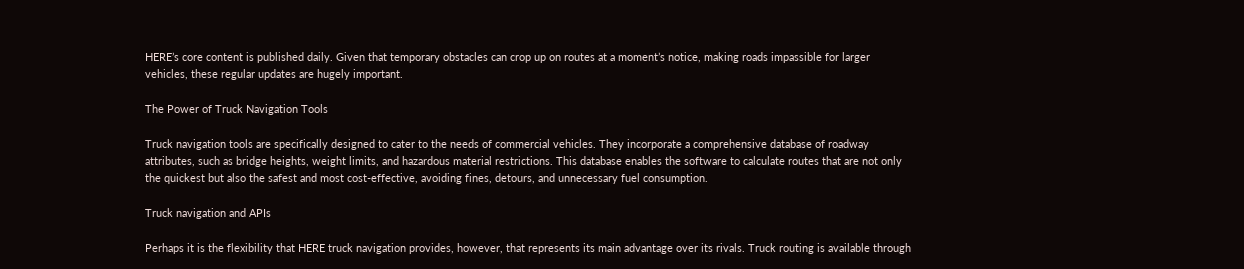HERE’s core content is published daily. Given that temporary obstacles can crop up on routes at a moment’s notice, making roads impassible for larger vehicles, these regular updates are hugely important.

The Power of Truck Navigation Tools

Truck navigation tools are specifically designed to cater to the needs of commercial vehicles. They incorporate a comprehensive database of roadway attributes, such as bridge heights, weight limits, and hazardous material restrictions. This database enables the software to calculate routes that are not only the quickest but also the safest and most cost-effective, avoiding fines, detours, and unnecessary fuel consumption.

Truck navigation and APIs

Perhaps it is the flexibility that HERE truck navigation provides, however, that represents its main advantage over its rivals. Truck routing is available through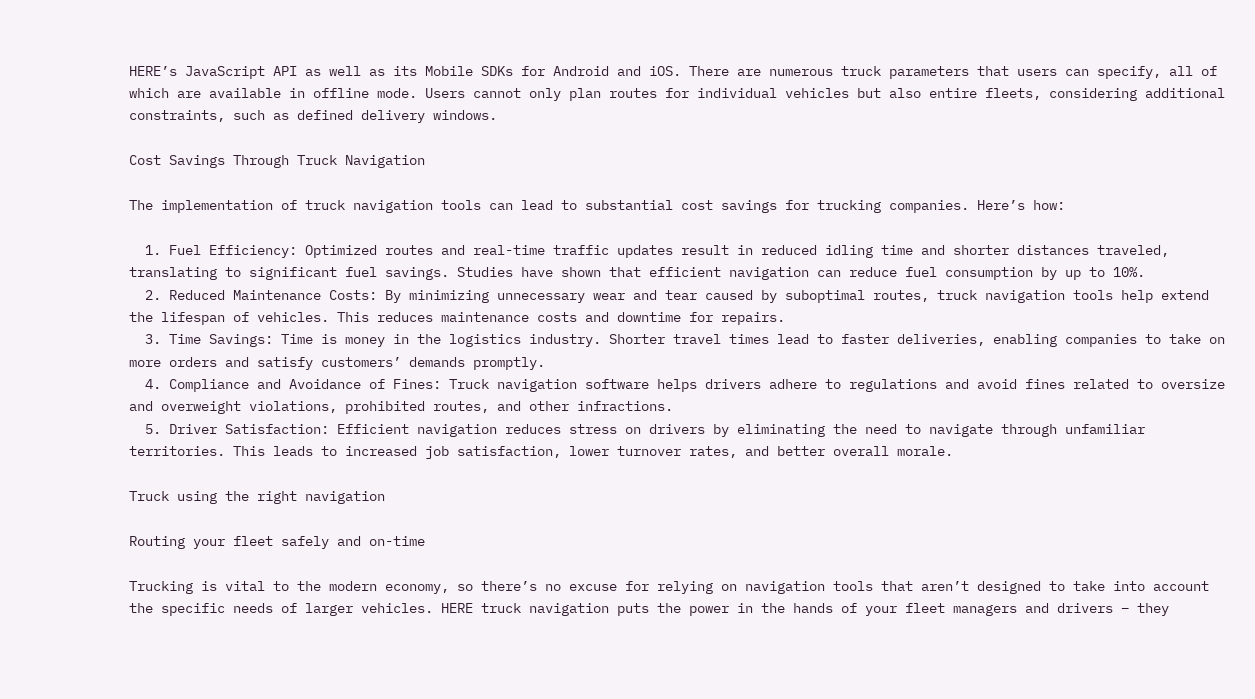HERE’s JavaScript API as well as its Mobile SDKs for Android and iOS. There are numerous truck parameters that users can specify, all of which are available in offline mode. Users cannot only plan routes for individual vehicles but also entire fleets, considering additional constraints, such as defined delivery windows.

Cost Savings Through Truck Navigation

The implementation of truck navigation tools can lead to substantial cost savings for trucking companies. Here’s how:

  1. Fuel Efficiency: Optimized routes and real-time traffic updates result in reduced idling time and shorter distances traveled, translating to significant fuel savings. Studies have shown that efficient navigation can reduce fuel consumption by up to 10%.
  2. Reduced Maintenance Costs: By minimizing unnecessary wear and tear caused by suboptimal routes, truck navigation tools help extend the lifespan of vehicles. This reduces maintenance costs and downtime for repairs.
  3. Time Savings: Time is money in the logistics industry. Shorter travel times lead to faster deliveries, enabling companies to take on more orders and satisfy customers’ demands promptly.
  4. Compliance and Avoidance of Fines: Truck navigation software helps drivers adhere to regulations and avoid fines related to oversize and overweight violations, prohibited routes, and other infractions.
  5. Driver Satisfaction: Efficient navigation reduces stress on drivers by eliminating the need to navigate through unfamiliar territories. This leads to increased job satisfaction, lower turnover rates, and better overall morale.

Truck using the right navigation

Routing your fleet safely and on-time

Trucking is vital to the modern economy, so there’s no excuse for relying on navigation tools that aren’t designed to take into account the specific needs of larger vehicles. HERE truck navigation puts the power in the hands of your fleet managers and drivers – they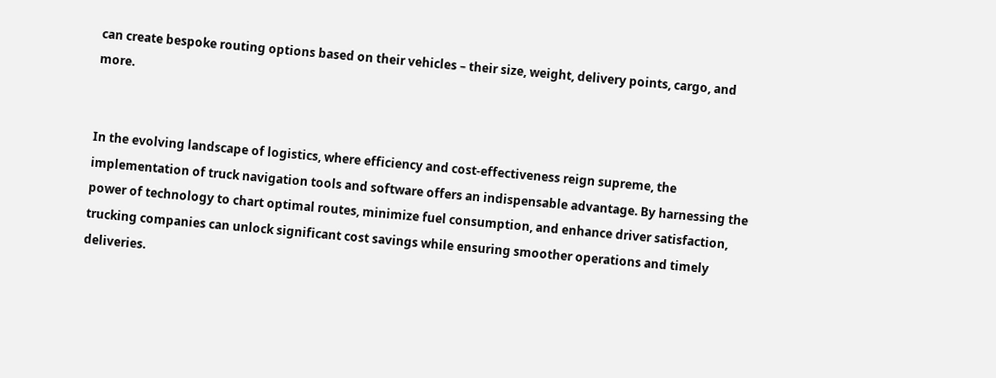can create bespoke routing options based on their vehicles – their size, weight, delivery points, cargo, and more.


In the evolving landscape of logistics, where efficiency and cost-effectiveness reign supreme, the implementation of truck navigation tools and software offers an indispensable advantage. By harnessing the power of technology to chart optimal routes, minimize fuel consumption, and enhance driver satisfaction, trucking companies can unlock significant cost savings while ensuring smoother operations and timely deliveries.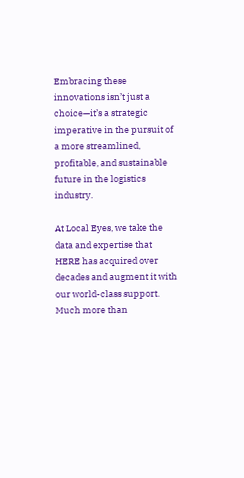Embracing these innovations isn’t just a choice—it’s a strategic imperative in the pursuit of a more streamlined, profitable, and sustainable future in the logistics industry.

At Local Eyes, we take the data and expertise that HERE has acquired over decades and augment it with our world-class support. Much more than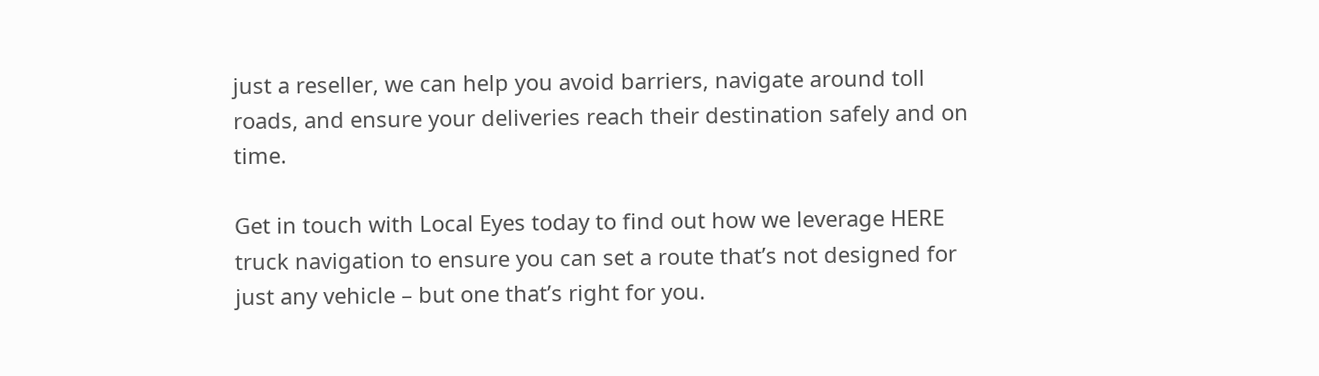just a reseller, we can help you avoid barriers, navigate around toll roads, and ensure your deliveries reach their destination safely and on time.

Get in touch with Local Eyes today to find out how we leverage HERE truck navigation to ensure you can set a route that’s not designed for just any vehicle – but one that’s right for you.